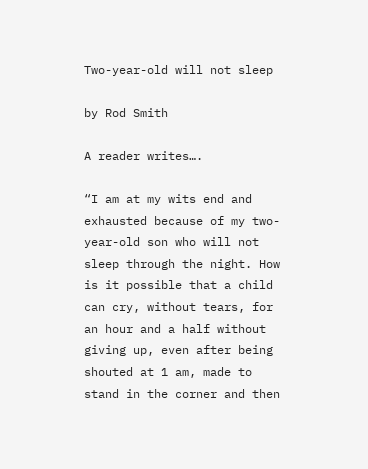Two-year-old will not sleep

by Rod Smith

A reader writes….

“I am at my wits end and exhausted because of my two-year-old son who will not sleep through the night. How is it possible that a child can cry, without tears, for an hour and a half without giving up, even after being shouted at 1 am, made to stand in the corner and then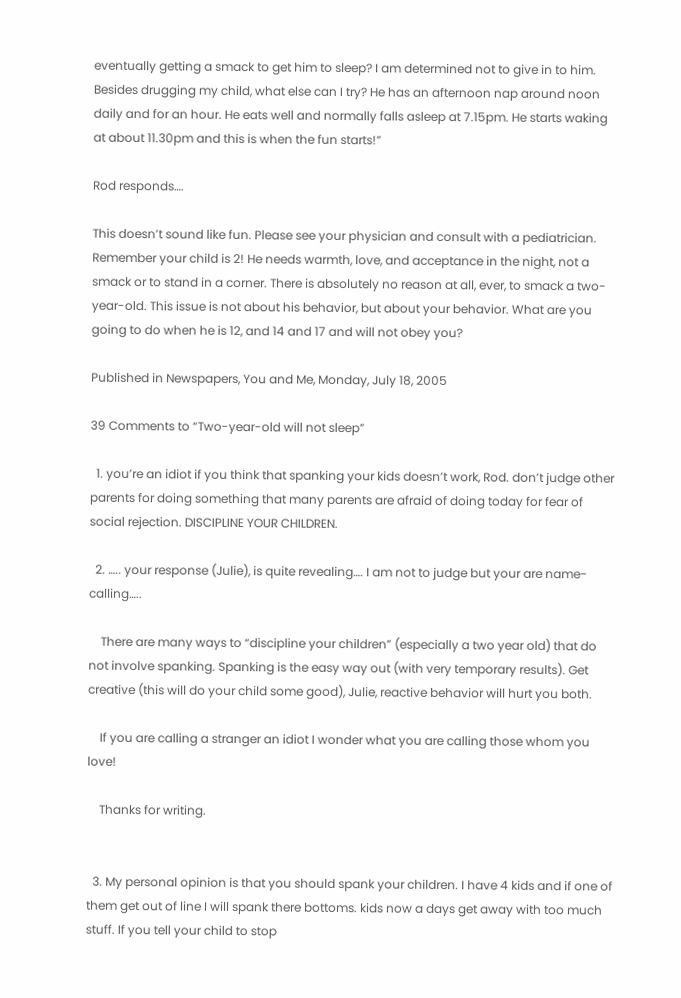eventually getting a smack to get him to sleep? I am determined not to give in to him. Besides drugging my child, what else can I try? He has an afternoon nap around noon daily and for an hour. He eats well and normally falls asleep at 7.15pm. He starts waking at about 11.30pm and this is when the fun starts!”

Rod responds….

This doesn’t sound like fun. Please see your physician and consult with a pediatrician. Remember your child is 2! He needs warmth, love, and acceptance in the night, not a smack or to stand in a corner. There is absolutely no reason at all, ever, to smack a two-year-old. This issue is not about his behavior, but about your behavior. What are you going to do when he is 12, and 14 and 17 and will not obey you?

Published in Newspapers, You and Me, Monday, July 18, 2005

39 Comments to “Two-year-old will not sleep”

  1. you’re an idiot if you think that spanking your kids doesn’t work, Rod. don’t judge other parents for doing something that many parents are afraid of doing today for fear of social rejection. DISCIPLINE YOUR CHILDREN.

  2. ….. your response (Julie), is quite revealing…. I am not to judge but your are name-calling…..

    There are many ways to “discipline your children” (especially a two year old) that do not involve spanking. Spanking is the easy way out (with very temporary results). Get creative (this will do your child some good), Julie, reactive behavior will hurt you both.

    If you are calling a stranger an idiot I wonder what you are calling those whom you love!

    Thanks for writing.


  3. My personal opinion is that you should spank your children. I have 4 kids and if one of them get out of line I will spank there bottoms. kids now a days get away with too much stuff. If you tell your child to stop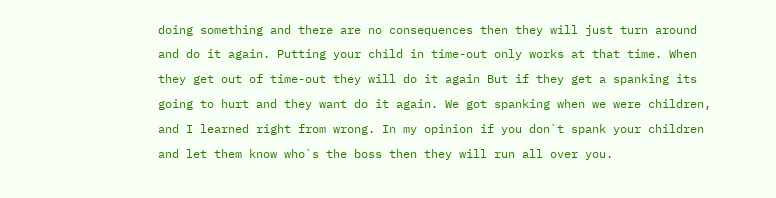doing something and there are no consequences then they will just turn around and do it again. Putting your child in time-out only works at that time. When they get out of time-out they will do it again But if they get a spanking its going to hurt and they want do it again. We got spanking when we were children, and I learned right from wrong. In my opinion if you don`t spank your children and let them know who`s the boss then they will run all over you.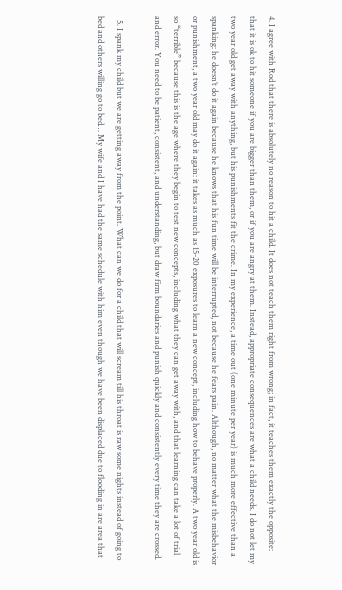4. I agree with Rod that there is absolutely no reason to hit a child. It does not teach them right from wrong; in fact, it teaches them exactly the opposite: that it is ok to hit someone if you are bigger than them, or if you are angry at them. Instead, appropriate consequences are what a child needs. I do not let my two year old get away with anything, but his punishments fit the crime. In my experience, a time out (one minute per year) is much more effective than a spanking: he doesn’t do it again because he knows that his fun time will be interrupted, not because he fears pain. Although, no matter what the misbehavior or punishment, a two year old may do it again: it takes as much as 15-20 exposures to learn a new concept, including how to behave properly. A two year old is so “terrible” because this is the age where they begin to test new concepts, including what they can get away with, and that learning can take a lot of trial and error. You need to be patient, consistent, and understanding, but draw firm boundaries and punish quickly and consistently every time they are crossed.

  5. I spank my child but we are getting away from the point. What can we do for a child that will scream till his throat is raw some nights instead of going to bed and others willing go to bed… My wife and I have had the same schedule with him even though we have been displaced due to flooding in are area that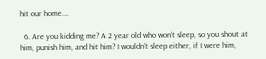hit our home….

  6. Are you kidding me? A 2 year old who won’t sleep, so you shout at him, punish him, and hit him? I wouldn’t sleep either, if I were him,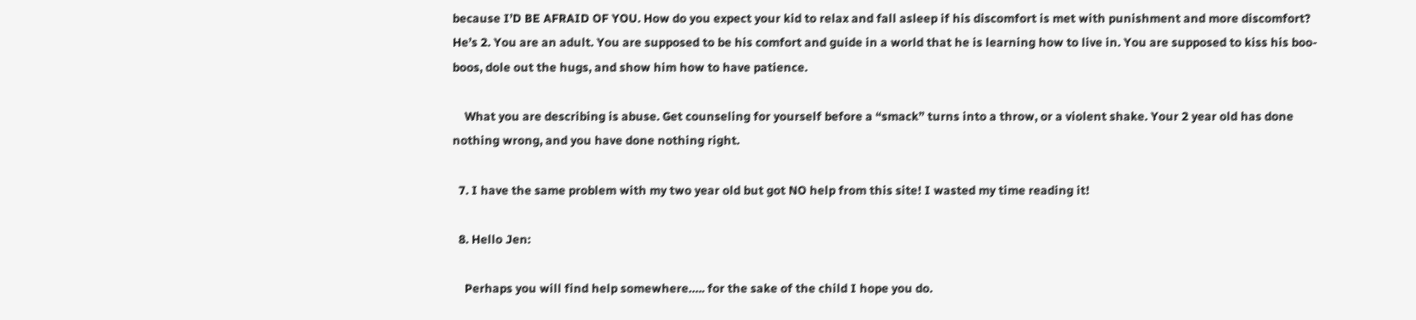because I’D BE AFRAID OF YOU. How do you expect your kid to relax and fall asleep if his discomfort is met with punishment and more discomfort? He’s 2. You are an adult. You are supposed to be his comfort and guide in a world that he is learning how to live in. You are supposed to kiss his boo-boos, dole out the hugs, and show him how to have patience.

    What you are describing is abuse. Get counseling for yourself before a “smack” turns into a throw, or a violent shake. Your 2 year old has done nothing wrong, and you have done nothing right.

  7. I have the same problem with my two year old but got NO help from this site! I wasted my time reading it!

  8. Hello Jen:

    Perhaps you will find help somewhere….. for the sake of the child I hope you do.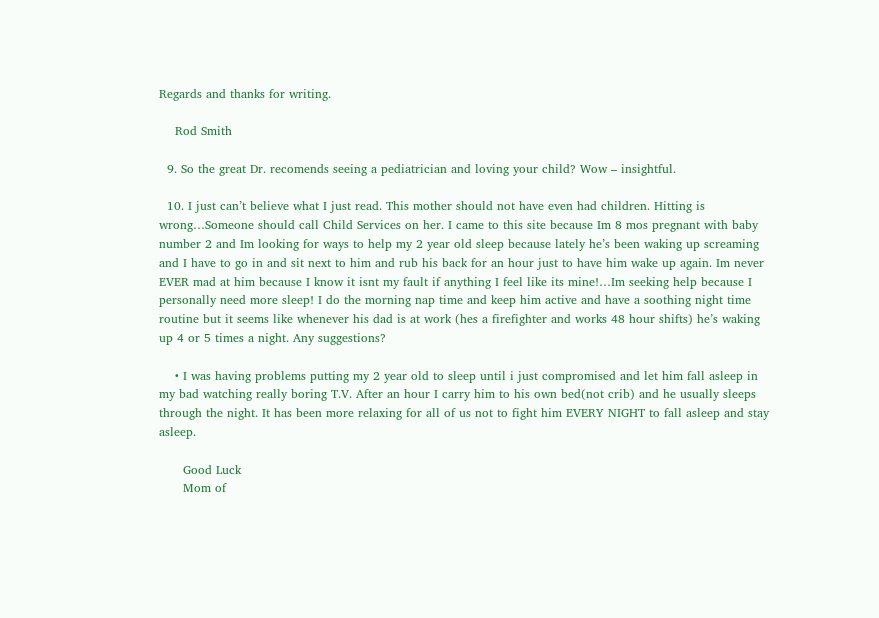Regards and thanks for writing.

    Rod Smith

  9. So the great Dr. recomends seeing a pediatrician and loving your child? Wow – insightful.

  10. I just can’t believe what I just read. This mother should not have even had children. Hitting is wrong…Someone should call Child Services on her. I came to this site because Im 8 mos pregnant with baby number 2 and Im looking for ways to help my 2 year old sleep because lately he’s been waking up screaming and I have to go in and sit next to him and rub his back for an hour just to have him wake up again. Im never EVER mad at him because I know it isnt my fault if anything I feel like its mine!…Im seeking help because I personally need more sleep! I do the morning nap time and keep him active and have a soothing night time routine but it seems like whenever his dad is at work (hes a firefighter and works 48 hour shifts) he’s waking up 4 or 5 times a night. Any suggestions?

    • I was having problems putting my 2 year old to sleep until i just compromised and let him fall asleep in my bad watching really boring T.V. After an hour I carry him to his own bed(not crib) and he usually sleeps through the night. It has been more relaxing for all of us not to fight him EVERY NIGHT to fall asleep and stay asleep.

      Good Luck
      Mom of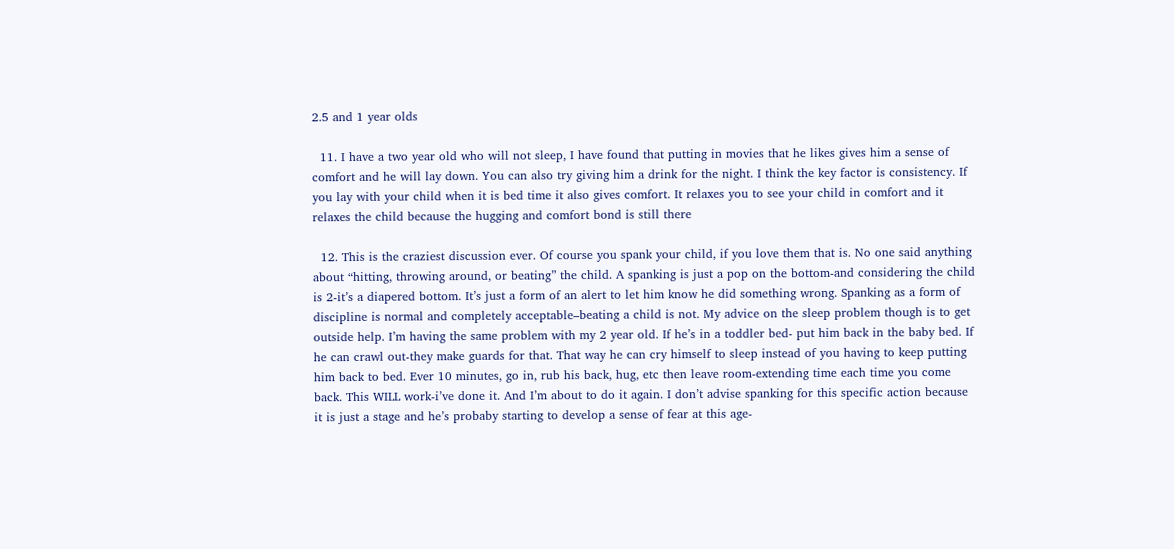2.5 and 1 year olds

  11. I have a two year old who will not sleep, I have found that putting in movies that he likes gives him a sense of comfort and he will lay down. You can also try giving him a drink for the night. I think the key factor is consistency. If you lay with your child when it is bed time it also gives comfort. It relaxes you to see your child in comfort and it relaxes the child because the hugging and comfort bond is still there

  12. This is the craziest discussion ever. Of course you spank your child, if you love them that is. No one said anything about “hitting, throwing around, or beating” the child. A spanking is just a pop on the bottom-and considering the child is 2-it’s a diapered bottom. It’s just a form of an alert to let him know he did something wrong. Spanking as a form of discipline is normal and completely acceptable–beating a child is not. My advice on the sleep problem though is to get outside help. I’m having the same problem with my 2 year old. If he’s in a toddler bed- put him back in the baby bed. If he can crawl out-they make guards for that. That way he can cry himself to sleep instead of you having to keep putting him back to bed. Ever 10 minutes, go in, rub his back, hug, etc then leave room-extending time each time you come back. This WILL work-i’ve done it. And I’m about to do it again. I don’t advise spanking for this specific action because it is just a stage and he’s probaby starting to develop a sense of fear at this age-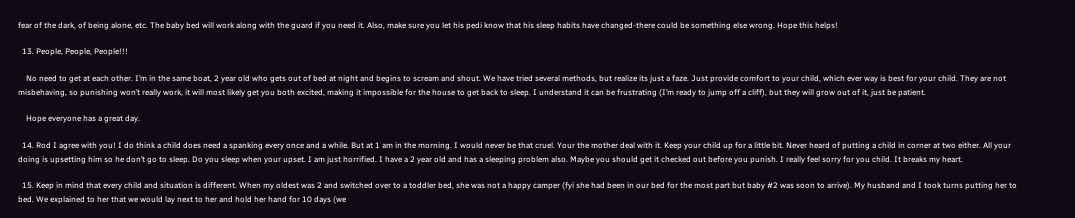fear of the dark, of being alone, etc. The baby bed will work along with the guard if you need it. Also, make sure you let his pedi know that his sleep habits have changed-there could be something else wrong. Hope this helps!

  13. People, People, People!!!

    No need to get at each other. I’m in the same boat, 2 year old who gets out of bed at night and begins to scream and shout. We have tried several methods, but realize its just a faze. Just provide comfort to your child, which ever way is best for your child. They are not misbehaving, so punishing won’t really work, it will most likely get you both excited, making it impossible for the house to get back to sleep. I understand it can be frustrating (I’m ready to jump off a cliff), but they will grow out of it, just be patient.

    Hope everyone has a great day.

  14. Rod I agree with you! I do think a child does need a spanking every once and a while. But at 1 am in the morning. I would never be that cruel. Your the mother deal with it. Keep your child up for a little bit. Never heard of putting a child in corner at two either. All your doing is upsetting him so he don’t go to sleep. Do you sleep when your upset. I am just horrified. I have a 2 year old and has a sleeping problem also. Maybe you should get it checked out before you punish. I really feel sorry for you child. It breaks my heart.

  15. Keep in mind that every child and situation is different. When my oldest was 2 and switched over to a toddler bed, she was not a happy camper (fyi she had been in our bed for the most part but baby #2 was soon to arrive). My husband and I took turns putting her to bed. We explained to her that we would lay next to her and hold her hand for 10 days (we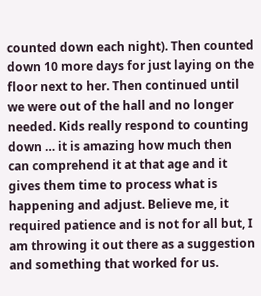counted down each night). Then counted down 10 more days for just laying on the floor next to her. Then continued until we were out of the hall and no longer needed. Kids really respond to counting down … it is amazing how much then can comprehend it at that age and it gives them time to process what is happening and adjust. Believe me, it required patience and is not for all but, I am throwing it out there as a suggestion and something that worked for us.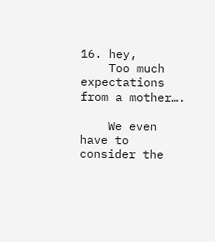16. hey,
    Too much expectations from a mother….

    We even have to consider the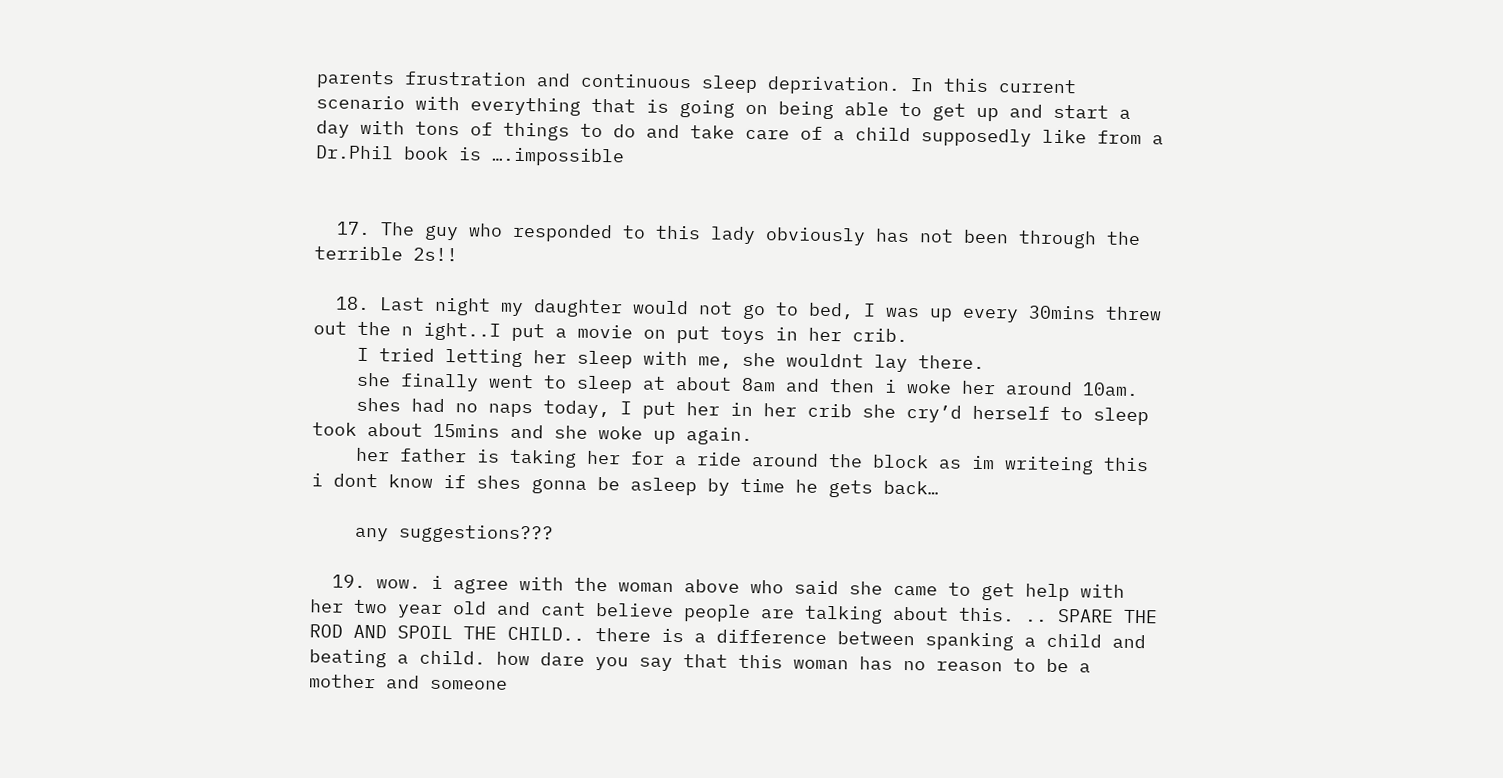parents frustration and continuous sleep deprivation. In this current scenario with everything that is going on being able to get up and start a day with tons of things to do and take care of a child supposedly like from a Dr.Phil book is ….impossible


  17. The guy who responded to this lady obviously has not been through the terrible 2s!!

  18. Last night my daughter would not go to bed, I was up every 30mins threw out the n ight..I put a movie on put toys in her crib.
    I tried letting her sleep with me, she wouldnt lay there.
    she finally went to sleep at about 8am and then i woke her around 10am.
    shes had no naps today, I put her in her crib she cry’d herself to sleep took about 15mins and she woke up again.
    her father is taking her for a ride around the block as im writeing this i dont know if shes gonna be asleep by time he gets back…

    any suggestions???

  19. wow. i agree with the woman above who said she came to get help with her two year old and cant believe people are talking about this. .. SPARE THE ROD AND SPOIL THE CHILD.. there is a difference between spanking a child and beating a child. how dare you say that this woman has no reason to be a mother and someone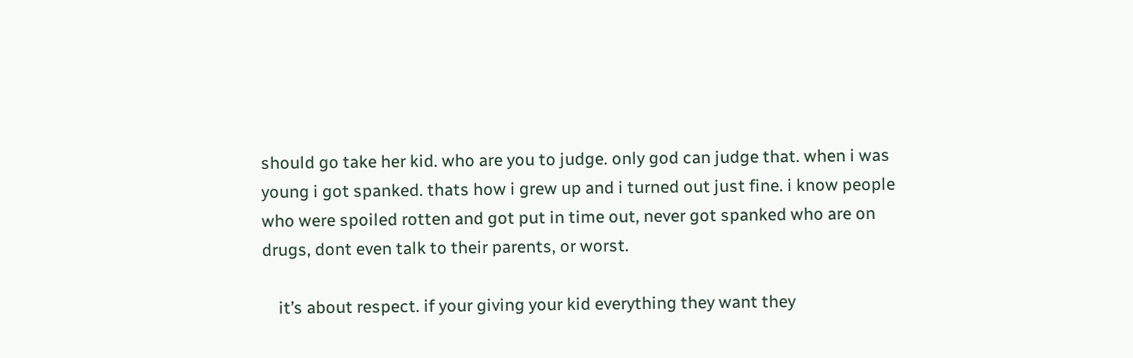should go take her kid. who are you to judge. only god can judge that. when i was young i got spanked. thats how i grew up and i turned out just fine. i know people who were spoiled rotten and got put in time out, never got spanked who are on drugs, dont even talk to their parents, or worst.

    it’s about respect. if your giving your kid everything they want they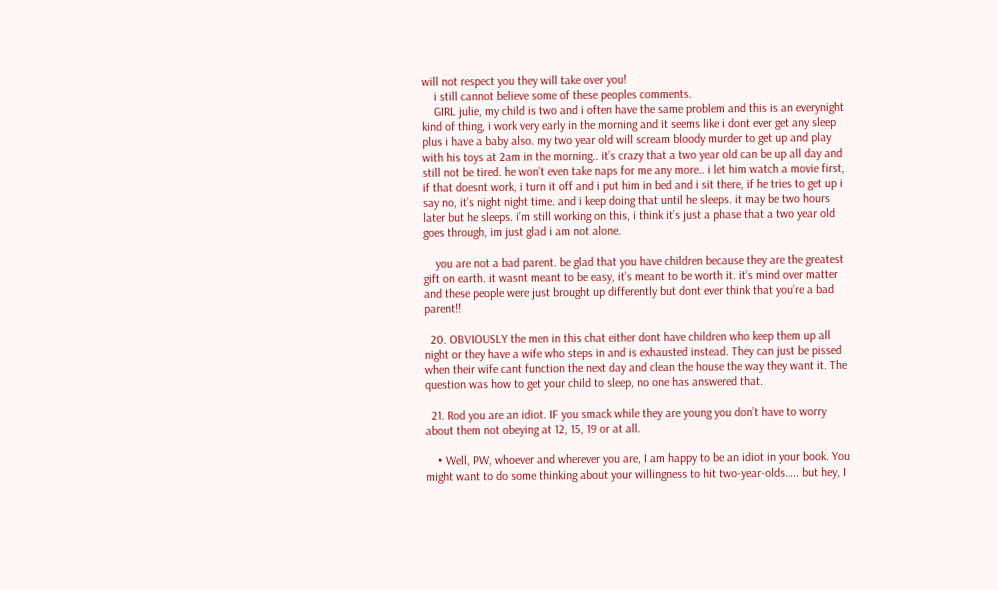will not respect you they will take over you!
    i still cannot believe some of these peoples comments.
    GIRL julie, my child is two and i often have the same problem and this is an everynight kind of thing, i work very early in the morning and it seems like i dont ever get any sleep plus i have a baby also. my two year old will scream bloody murder to get up and play with his toys at 2am in the morning.. it’s crazy that a two year old can be up all day and still not be tired. he won’t even take naps for me any more.. i let him watch a movie first, if that doesnt work, i turn it off and i put him in bed and i sit there, if he tries to get up i say no, it’s night night time. and i keep doing that until he sleeps. it may be two hours later but he sleeps. i’m still working on this, i think it’s just a phase that a two year old goes through, im just glad i am not alone.

    you are not a bad parent. be glad that you have children because they are the greatest gift on earth. it wasnt meant to be easy, it’s meant to be worth it. it’s mind over matter and these people were just brought up differently but dont ever think that you’re a bad parent!!

  20. OBVIOUSLY the men in this chat either dont have children who keep them up all night or they have a wife who steps in and is exhausted instead. They can just be pissed when their wife cant function the next day and clean the house the way they want it. The question was how to get your child to sleep, no one has answered that.

  21. Rod you are an idiot. IF you smack while they are young you don’t have to worry about them not obeying at 12, 15, 19 or at all.

    • Well, PW, whoever and wherever you are, I am happy to be an idiot in your book. You might want to do some thinking about your willingness to hit two-year-olds….. but hey, I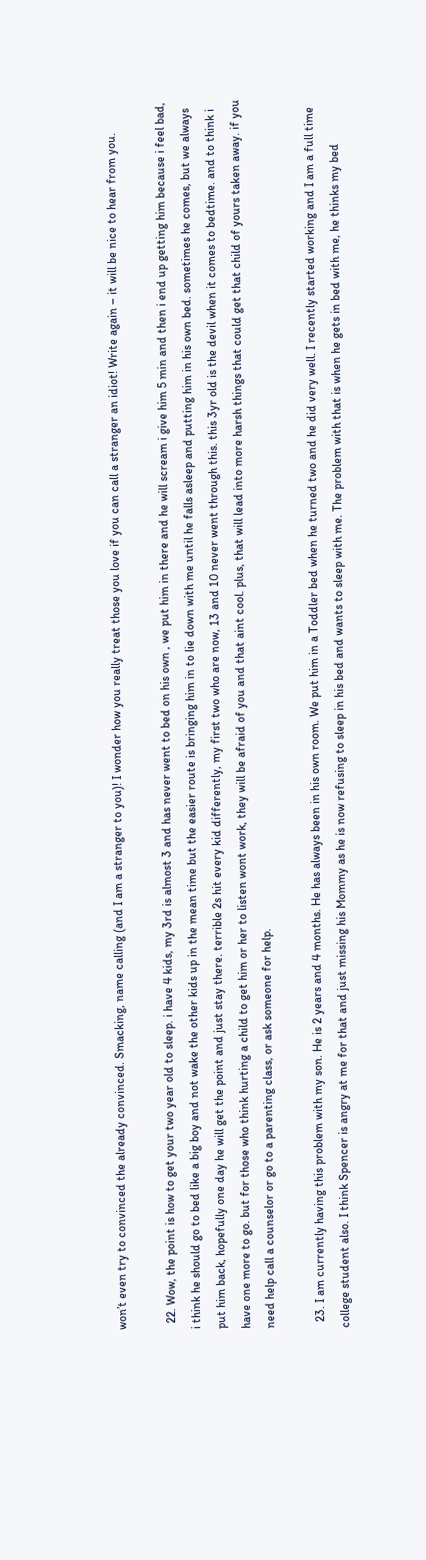won’t even try to convinced the already convinced. Smacking, name calling (and I am a stranger to you)! I wonder how you really treat those you love if you can call a stranger an idiot! Write again – it will be nice to hear from you.

  22. Wow, the point is how to get your two year old to sleep. i have 4 kids, my 3rd is almost 3 and has never went to bed on his own , we put him in there and he will scream i give him 5 min and then i end up getting him because i feel bad, i think he should go to bed like a big boy and not wake the other kids up in the mean time but the easier route is bringing him in to lie down with me until he falls asleep and putting him in his own bed. sometimes he comes, but we always put him back, hopefully one day he will get the point and just stay there. terrible 2s hit every kid differently, my first two who are now, 13 and 10 never went through this. this 3yr old is the devil when it comes to bedtime. and to think i have one more to go. but for those who think hurting a child to get him or her to listen wont work, they will be afraid of you and that aint cool. plus, that will lead into more harsh things that could get that child of yours taken away. if you need help call a counselor or go to a parenting class, or ask someone for help.

  23. I am currently having this problem with my son. He is 2 years and 4 months. He has always been in his own room. We put him in a Toddler bed when he turned two and he did very well. I recently started working and I am a full time college student also. I think Spencer is angry at me for that and just missing his Mommy as he is now refusing to sleep in his bed and wants to sleep with me. The problem with that is when he gets in bed with me, he thinks my bed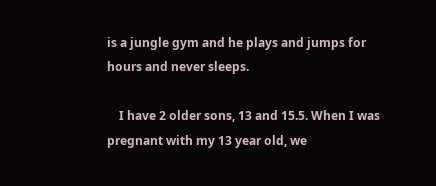is a jungle gym and he plays and jumps for hours and never sleeps.

    I have 2 older sons, 13 and 15.5. When I was pregnant with my 13 year old, we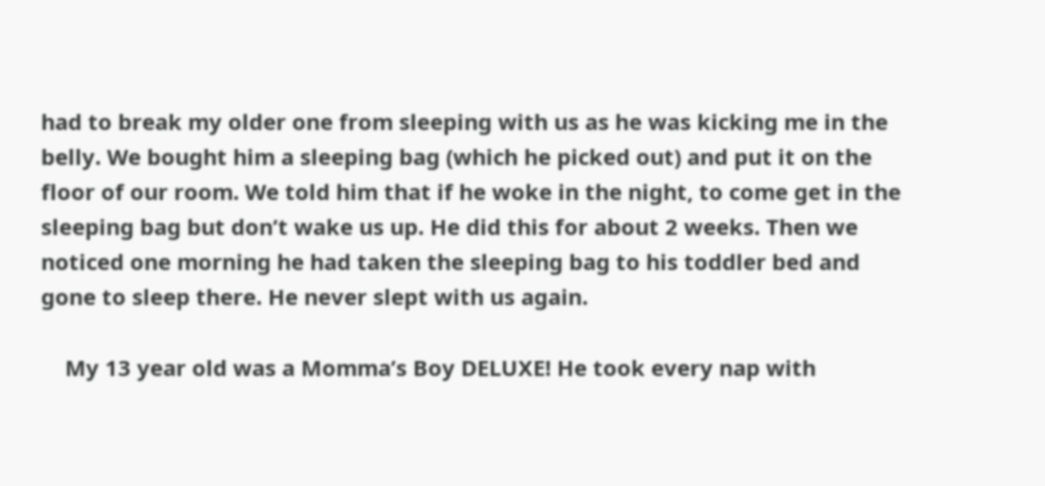had to break my older one from sleeping with us as he was kicking me in the belly. We bought him a sleeping bag (which he picked out) and put it on the floor of our room. We told him that if he woke in the night, to come get in the sleeping bag but don’t wake us up. He did this for about 2 weeks. Then we noticed one morning he had taken the sleeping bag to his toddler bed and gone to sleep there. He never slept with us again.

    My 13 year old was a Momma’s Boy DELUXE! He took every nap with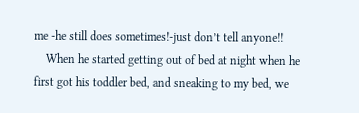me -he still does sometimes!-just don’t tell anyone!!
    When he started getting out of bed at night when he first got his toddler bed, and sneaking to my bed, we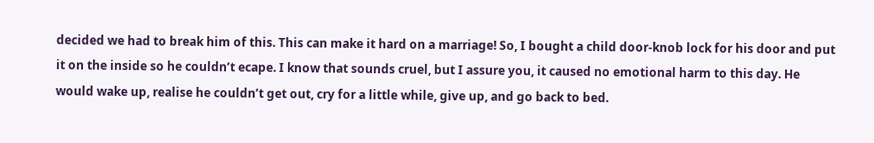decided we had to break him of this. This can make it hard on a marriage! So, I bought a child door-knob lock for his door and put it on the inside so he couldn’t ecape. I know that sounds cruel, but I assure you, it caused no emotional harm to this day. He would wake up, realise he couldn’t get out, cry for a little while, give up, and go back to bed.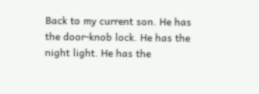Back to my current son. He has the door-knob lock. He has the night light. He has the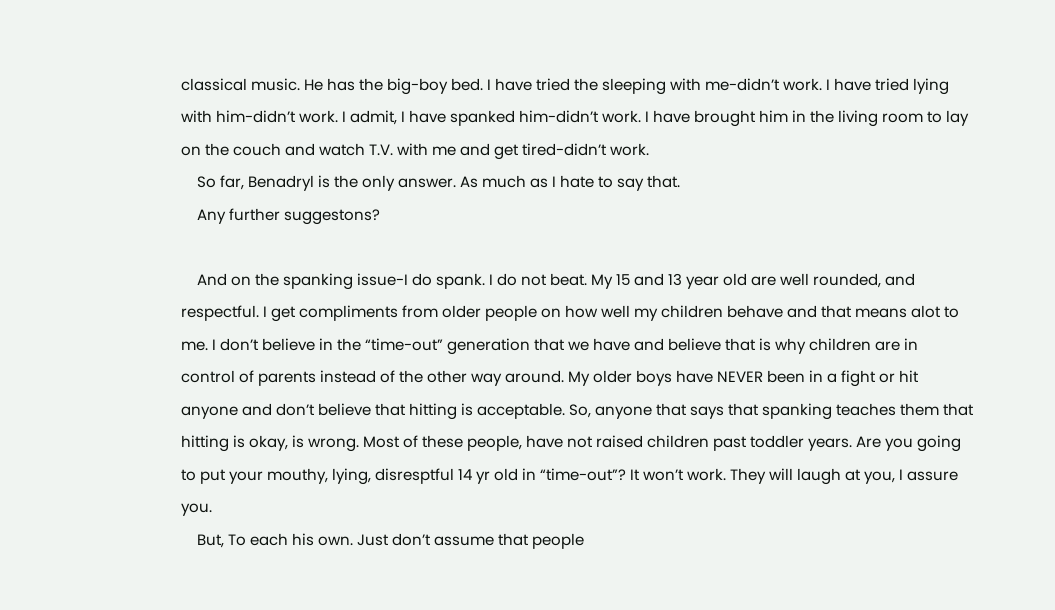classical music. He has the big-boy bed. I have tried the sleeping with me-didn’t work. I have tried lying with him-didn’t work. I admit, I have spanked him-didn’t work. I have brought him in the living room to lay on the couch and watch T.V. with me and get tired-didn’t work.
    So far, Benadryl is the only answer. As much as I hate to say that.
    Any further suggestons?

    And on the spanking issue-I do spank. I do not beat. My 15 and 13 year old are well rounded, and respectful. I get compliments from older people on how well my children behave and that means alot to me. I don’t believe in the “time-out” generation that we have and believe that is why children are in control of parents instead of the other way around. My older boys have NEVER been in a fight or hit anyone and don’t believe that hitting is acceptable. So, anyone that says that spanking teaches them that hitting is okay, is wrong. Most of these people, have not raised children past toddler years. Are you going to put your mouthy, lying, disresptful 14 yr old in “time-out”? It won’t work. They will laugh at you, I assure you.
    But, To each his own. Just don’t assume that people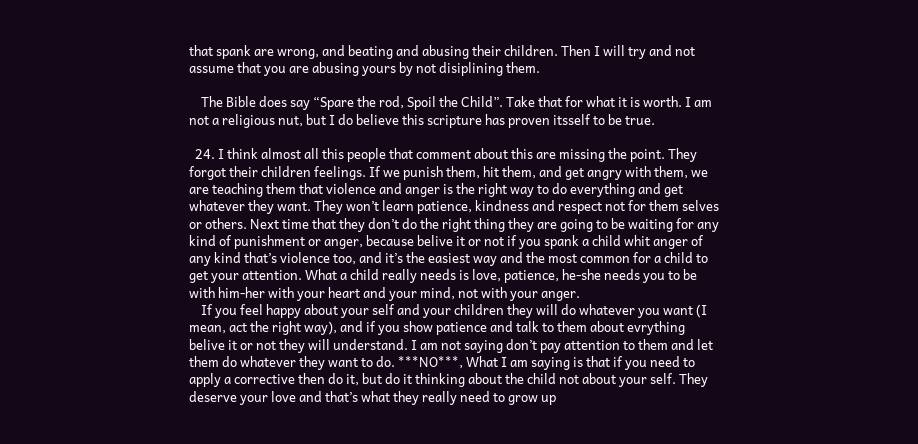that spank are wrong, and beating and abusing their children. Then I will try and not assume that you are abusing yours by not disiplining them.

    The Bible does say “Spare the rod, Spoil the Child”. Take that for what it is worth. I am not a religious nut, but I do believe this scripture has proven itsself to be true.

  24. I think almost all this people that comment about this are missing the point. They forgot their children feelings. If we punish them, hit them, and get angry with them, we are teaching them that violence and anger is the right way to do everything and get whatever they want. They won’t learn patience, kindness and respect not for them selves or others. Next time that they don’t do the right thing they are going to be waiting for any kind of punishment or anger, because belive it or not if you spank a child whit anger of any kind that’s violence too, and it’s the easiest way and the most common for a child to get your attention. What a child really needs is love, patience, he-she needs you to be with him-her with your heart and your mind, not with your anger.
    If you feel happy about your self and your children they will do whatever you want (I mean, act the right way), and if you show patience and talk to them about evrything belive it or not they will understand. I am not saying don’t pay attention to them and let them do whatever they want to do. ***NO***, What I am saying is that if you need to apply a corrective then do it, but do it thinking about the child not about your self. They deserve your love and that’s what they really need to grow up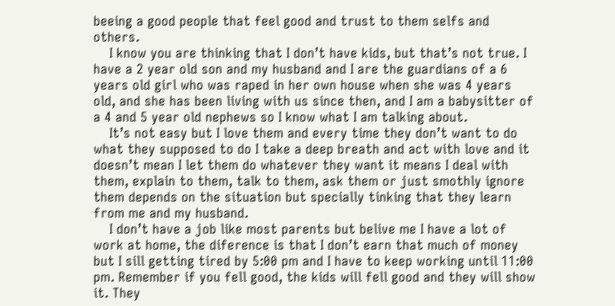beeing a good people that feel good and trust to them selfs and others.
    I know you are thinking that I don’t have kids, but that’s not true. I have a 2 year old son and my husband and I are the guardians of a 6 years old girl who was raped in her own house when she was 4 years old, and she has been living with us since then, and I am a babysitter of a 4 and 5 year old nephews so I know what I am talking about.
    It’s not easy but I love them and every time they don’t want to do what they supposed to do I take a deep breath and act with love and it doesn’t mean I let them do whatever they want it means I deal with them, explain to them, talk to them, ask them or just smothly ignore them depends on the situation but specially tinking that they learn from me and my husband.
    I don’t have a job like most parents but belive me I have a lot of work at home, the diference is that I don’t earn that much of money but I sill getting tired by 5:00 pm and I have to keep working until 11:00 pm. Remember if you fell good, the kids will fell good and they will show it. They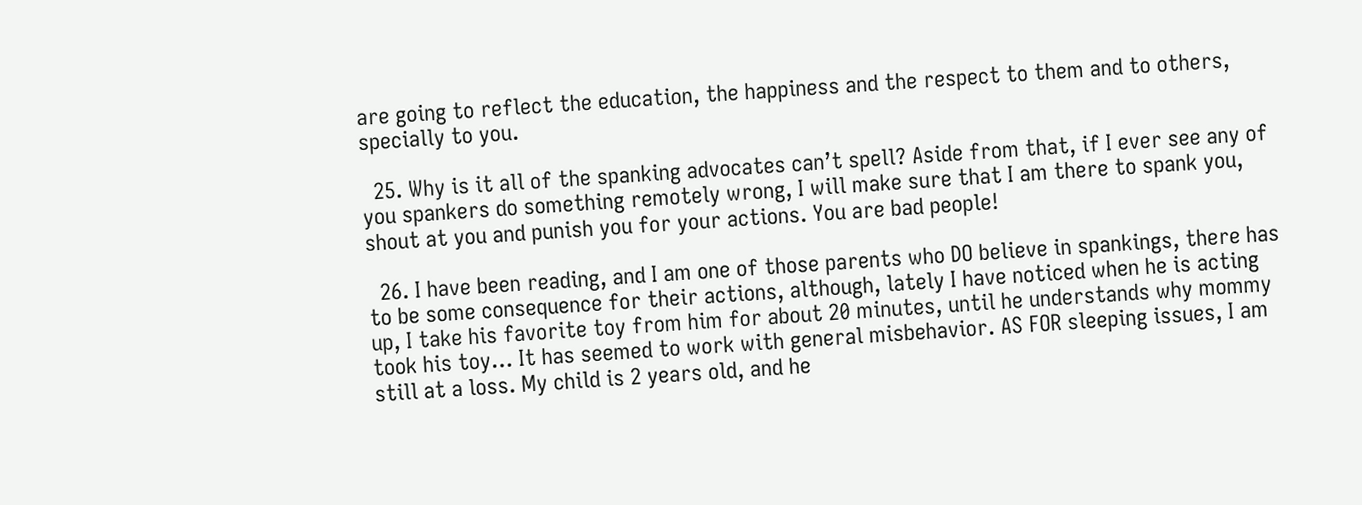are going to reflect the education, the happiness and the respect to them and to others, specially to you.

  25. Why is it all of the spanking advocates can’t spell? Aside from that, if I ever see any of you spankers do something remotely wrong, I will make sure that I am there to spank you, shout at you and punish you for your actions. You are bad people!

  26. I have been reading, and I am one of those parents who DO believe in spankings, there has to be some consequence for their actions, although, lately I have noticed when he is acting up, I take his favorite toy from him for about 20 minutes, until he understands why mommy took his toy… It has seemed to work with general misbehavior. AS FOR sleeping issues, I am still at a loss. My child is 2 years old, and he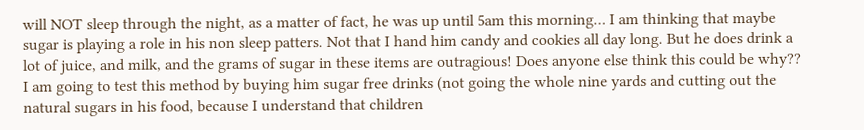will NOT sleep through the night, as a matter of fact, he was up until 5am this morning… I am thinking that maybe sugar is playing a role in his non sleep patters. Not that I hand him candy and cookies all day long. But he does drink a lot of juice, and milk, and the grams of sugar in these items are outragious! Does anyone else think this could be why?? I am going to test this method by buying him sugar free drinks (not going the whole nine yards and cutting out the natural sugars in his food, because I understand that children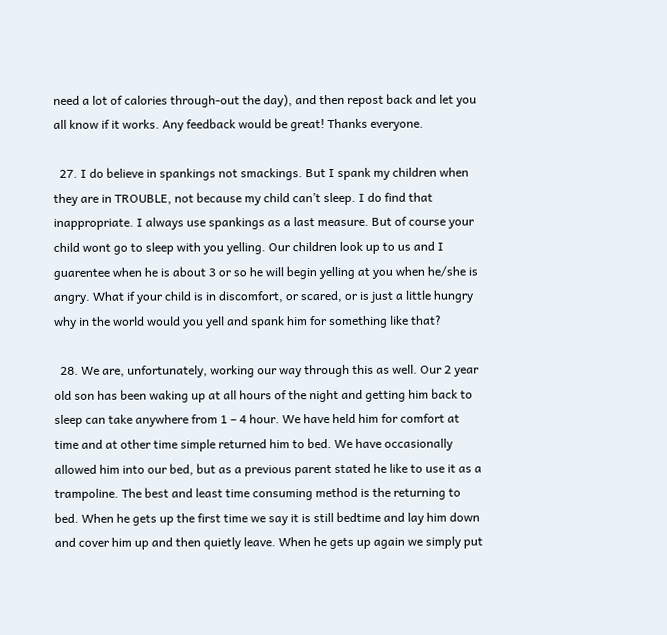need a lot of calories through-out the day), and then repost back and let you all know if it works. Any feedback would be great! Thanks everyone.

  27. I do believe in spankings not smackings. But I spank my children when they are in TROUBLE, not because my child can’t sleep. I do find that inappropriate. I always use spankings as a last measure. But of course your child wont go to sleep with you yelling. Our children look up to us and I guarentee when he is about 3 or so he will begin yelling at you when he/she is angry. What if your child is in discomfort, or scared, or is just a little hungry why in the world would you yell and spank him for something like that?

  28. We are, unfortunately, working our way through this as well. Our 2 year old son has been waking up at all hours of the night and getting him back to sleep can take anywhere from 1 – 4 hour. We have held him for comfort at time and at other time simple returned him to bed. We have occasionally allowed him into our bed, but as a previous parent stated he like to use it as a trampoline. The best and least time consuming method is the returning to bed. When he gets up the first time we say it is still bedtime and lay him down and cover him up and then quietly leave. When he gets up again we simply put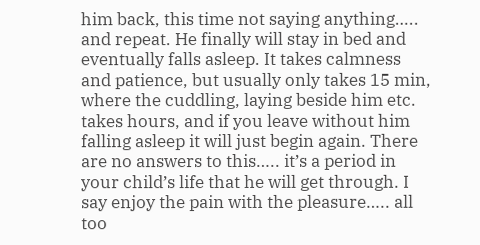him back, this time not saying anything….. and repeat. He finally will stay in bed and eventually falls asleep. It takes calmness and patience, but usually only takes 15 min, where the cuddling, laying beside him etc. takes hours, and if you leave without him falling asleep it will just begin again. There are no answers to this….. it’s a period in your child’s life that he will get through. I say enjoy the pain with the pleasure….. all too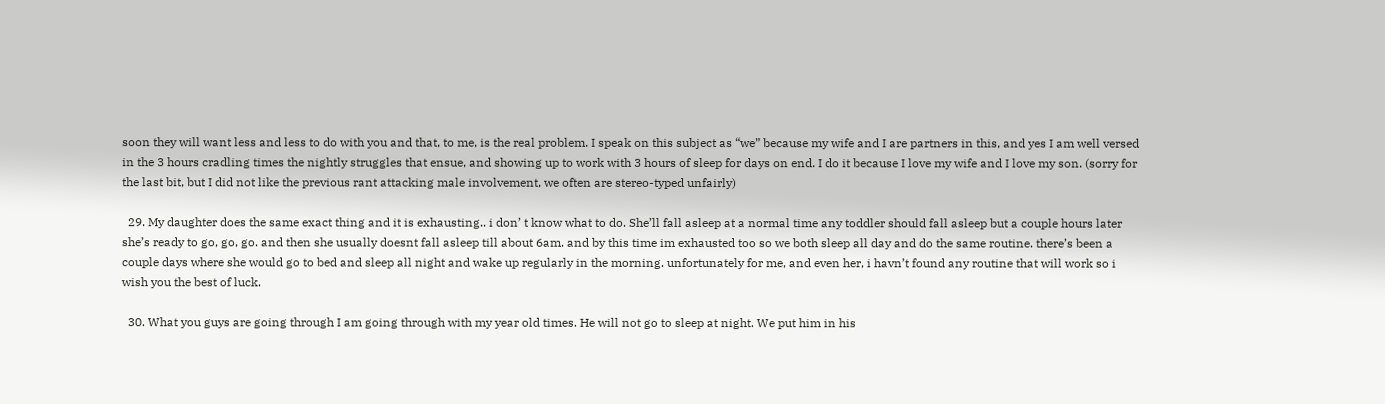soon they will want less and less to do with you and that, to me, is the real problem. I speak on this subject as “we” because my wife and I are partners in this, and yes I am well versed in the 3 hours cradling times the nightly struggles that ensue, and showing up to work with 3 hours of sleep for days on end. I do it because I love my wife and I love my son. (sorry for the last bit, but I did not like the previous rant attacking male involvement, we often are stereo-typed unfairly)

  29. My daughter does the same exact thing and it is exhausting.. i don’ t know what to do. She’ll fall asleep at a normal time any toddler should fall asleep but a couple hours later she’s ready to go, go, go. and then she usually doesnt fall asleep till about 6am. and by this time im exhausted too so we both sleep all day and do the same routine. there’s been a couple days where she would go to bed and sleep all night and wake up regularly in the morning. unfortunately for me, and even her, i havn’t found any routine that will work so i wish you the best of luck.

  30. What you guys are going through I am going through with my year old times. He will not go to sleep at night. We put him in his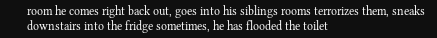room he comes right back out, goes into his siblings rooms terrorizes them, sneaks downstairs into the fridge sometimes, he has flooded the toilet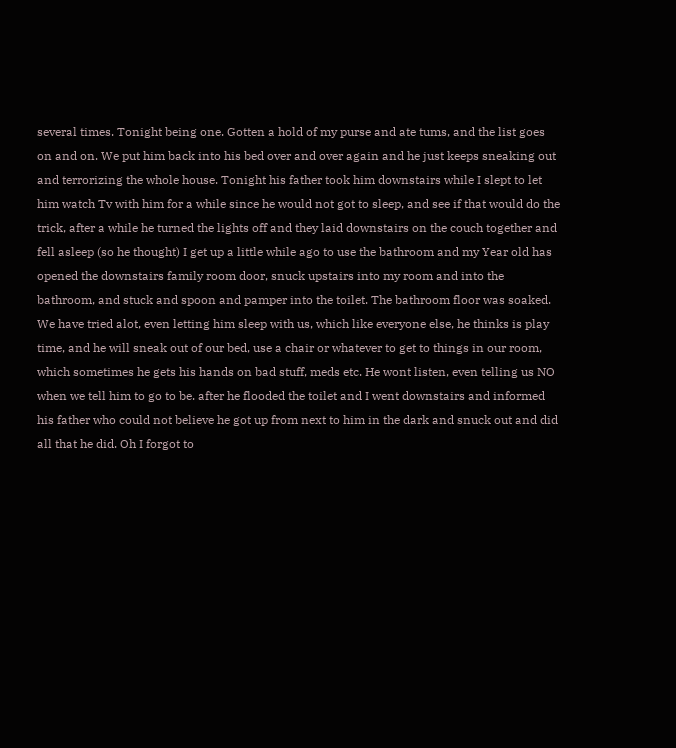several times. Tonight being one. Gotten a hold of my purse and ate tums, and the list goes on and on. We put him back into his bed over and over again and he just keeps sneaking out and terrorizing the whole house. Tonight his father took him downstairs while I slept to let him watch Tv with him for a while since he would not got to sleep, and see if that would do the trick, after a while he turned the lights off and they laid downstairs on the couch together and fell asleep (so he thought) I get up a little while ago to use the bathroom and my Year old has opened the downstairs family room door, snuck upstairs into my room and into the bathroom, and stuck and spoon and pamper into the toilet. The bathroom floor was soaked. We have tried alot, even letting him sleep with us, which like everyone else, he thinks is play time, and he will sneak out of our bed, use a chair or whatever to get to things in our room, which sometimes he gets his hands on bad stuff, meds etc. He wont listen, even telling us NO when we tell him to go to be. after he flooded the toilet and I went downstairs and informed his father who could not believe he got up from next to him in the dark and snuck out and did all that he did. Oh I forgot to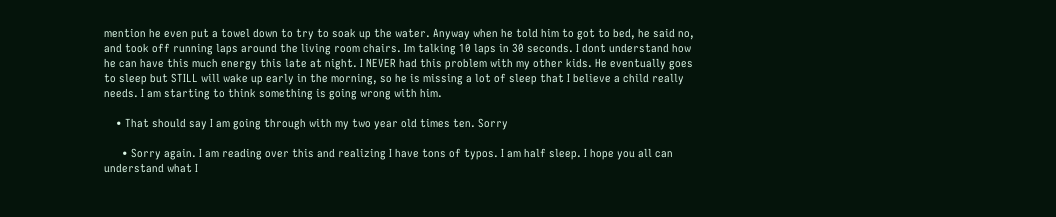mention he even put a towel down to try to soak up the water. Anyway when he told him to got to bed, he said no, and took off running laps around the living room chairs. Im talking 10 laps in 30 seconds. I dont understand how he can have this much energy this late at night. I NEVER had this problem with my other kids. He eventually goes to sleep but STILL will wake up early in the morning, so he is missing a lot of sleep that I believe a child really needs. I am starting to think something is going wrong with him.

    • That should say I am going through with my two year old times ten. Sorry

      • Sorry again. I am reading over this and realizing I have tons of typos. I am half sleep. I hope you all can understand what I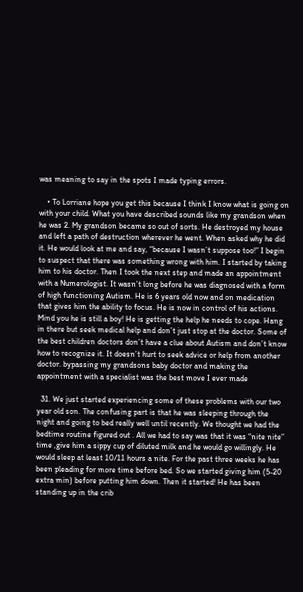was meaning to say in the spots I made typing errors.

    • To Lorriane hope you get this because I think I know what is going on with your child. What you have described sounds like my grandson when he was 2. My grandson became so out of sorts. He destroyed my house and left a path of destruction wherever he went. When asked why he did it. He would look at me and say, “because I wasn’t suppose too!” I begin to suspect that there was something wrong with him. I started by taking him to his doctor. Then I took the next step and made an appointment with a Numerologist. It wasn’t long before he was diagnosed with a form of high functioning Autism. He is 6 years old now and on medication that gives him the ability to focus. He is now in control of his actions. Mind you he is still a boy! He is getting the help he needs to cope. Hang in there but seek medical help and don’t just stop at the doctor. Some of the best children doctors don’t have a clue about Autism and don’t know how to recognize it. It doesn’t hurt to seek advice or help from another doctor. bypassing my grandsons baby doctor and making the appointment with a specialist was the best move I ever made

  31. We just started experiencing some of these problems with our two year old son. The confusing part is that he was sleeping through the night and going to bed really well until recently. We thought we had the bedtime routine figured out . All we had to say was that it was “nite nite” time ,give him a sippy cup of diluted milk and he would go willingly. He would sleep at least 10/11 hours a nite. For the past three weeks he has been pleading for more time before bed. So we started giving him (5-20 extra min) before putting him down. Then it started! He has been standing up in the crib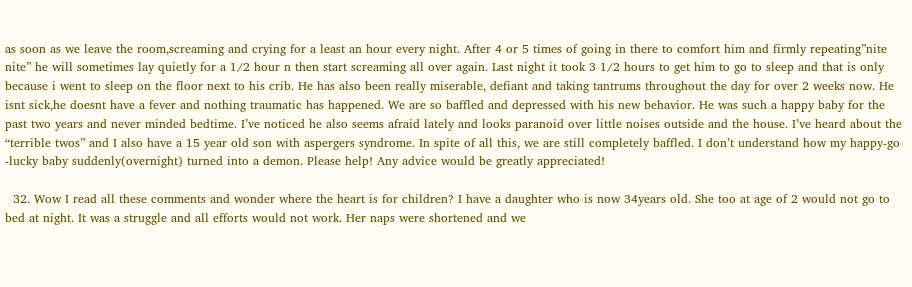as soon as we leave the room,screaming and crying for a least an hour every night. After 4 or 5 times of going in there to comfort him and firmly repeating”nite nite” he will sometimes lay quietly for a 1/2 hour n then start screaming all over again. Last night it took 3 1/2 hours to get him to go to sleep and that is only because i went to sleep on the floor next to his crib. He has also been really miserable, defiant and taking tantrums throughout the day for over 2 weeks now. He isnt sick,he doesnt have a fever and nothing traumatic has happened. We are so baffled and depressed with his new behavior. He was such a happy baby for the past two years and never minded bedtime. I’ve noticed he also seems afraid lately and looks paranoid over little noises outside and the house. I’ve heard about the “terrible twos” and I also have a 15 year old son with aspergers syndrome. In spite of all this, we are still completely baffled. I don’t understand how my happy-go -lucky baby suddenly(overnight) turned into a demon. Please help! Any advice would be greatly appreciated!

  32. Wow I read all these comments and wonder where the heart is for children? I have a daughter who is now 34years old. She too at age of 2 would not go to bed at night. It was a struggle and all efforts would not work. Her naps were shortened and we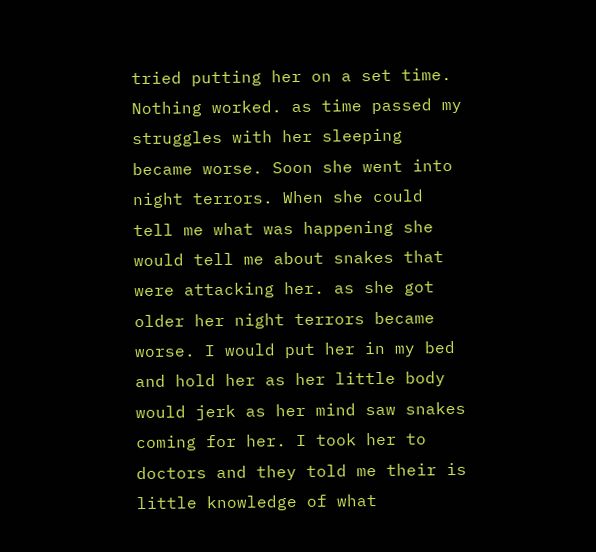tried putting her on a set time. Nothing worked. as time passed my struggles with her sleeping became worse. Soon she went into night terrors. When she could tell me what was happening she would tell me about snakes that were attacking her. as she got older her night terrors became worse. I would put her in my bed and hold her as her little body would jerk as her mind saw snakes coming for her. I took her to doctors and they told me their is little knowledge of what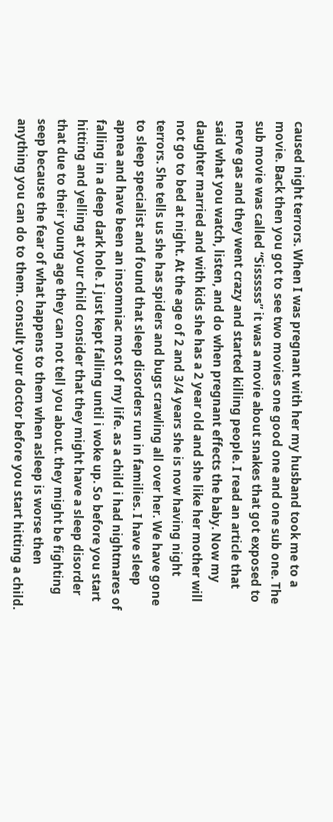caused night terrors. When I was pregnant with her my husband took me to a movie. Back then you got to see two movies one good one and one sub one. The sub movie was called “Sissssss” it was a movie about snakes that got exposed to nerve gas and they went crazy and started killing people. I read an article that said what you watch, listen, and do when pregnant effects the baby. Now my daughter married and with kids she has a 2 year old and she like her mother will not go to bed at night. At the age of 2 and 3/4 years she is now having night terrors. She tells us she has spiders and bugs crawling all over her. We have gone to sleep specialist and found that sleep disorders run in families. I have sleep apnea and have been an insomniac most of my life. as a child i had nightmares of falling in a deep dark hole. I just kept falling until i woke up. So before you start hitting and yelling at your child consider that they might have a sleep disorder that due to their young age they can not tell you about. they might be fighting seep because the fear of what happens to them when asleep is worse then anything you can do to them. consult your doctor before you start hitting a child.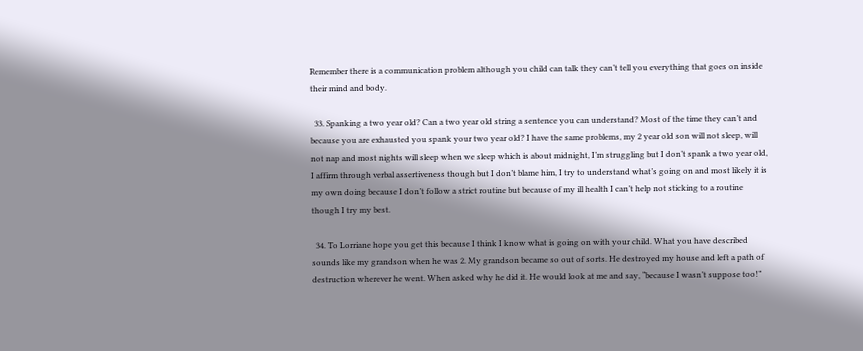Remember there is a communication problem although you child can talk they can’t tell you everything that goes on inside their mind and body.

  33. Spanking a two year old? Can a two year old string a sentence you can understand? Most of the time they can’t and because you are exhausted you spank your two year old? I have the same problems, my 2 year old son will not sleep, will not nap and most nights will sleep when we sleep which is about midnight, I’m struggling but I don’t spank a two year old, I affirm through verbal assertiveness though but I don’t blame him, I try to understand what’s going on and most likely it is my own doing because I don’t follow a strict routine but because of my ill health I can’t help not sticking to a routine though I try my best.

  34. To Lorriane hope you get this because I think I know what is going on with your child. What you have described sounds like my grandson when he was 2. My grandson became so out of sorts. He destroyed my house and left a path of destruction wherever he went. When asked why he did it. He would look at me and say, “because I wasn’t suppose too!”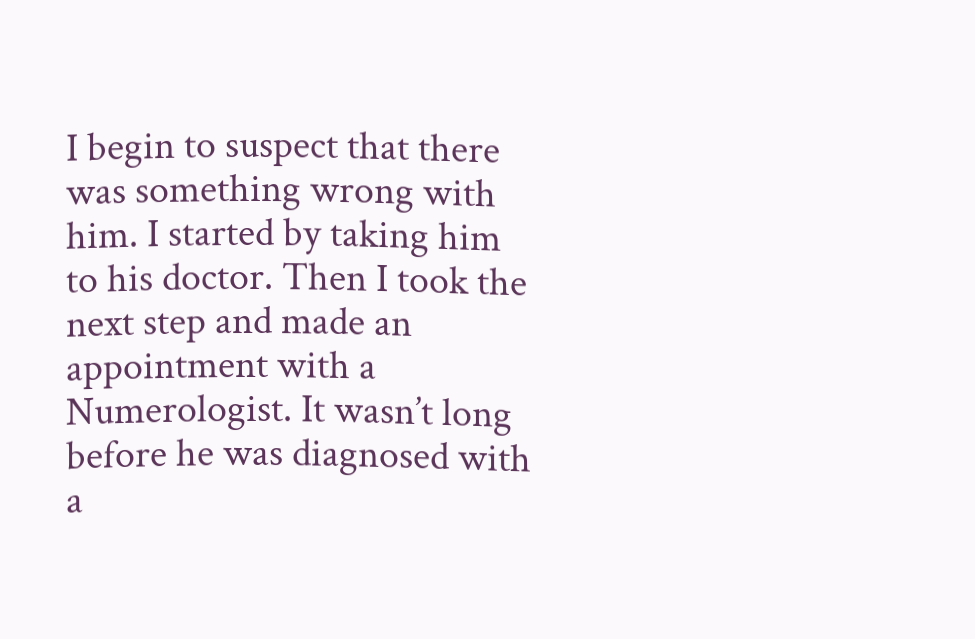I begin to suspect that there was something wrong with him. I started by taking him to his doctor. Then I took the next step and made an appointment with a Numerologist. It wasn’t long before he was diagnosed with a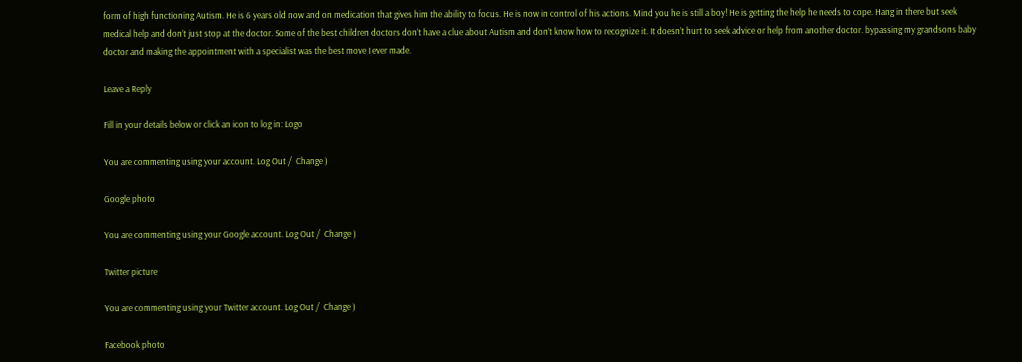form of high functioning Autism. He is 6 years old now and on medication that gives him the ability to focus. He is now in control of his actions. Mind you he is still a boy! He is getting the help he needs to cope. Hang in there but seek medical help and don’t just stop at the doctor. Some of the best children doctors don’t have a clue about Autism and don’t know how to recognize it. It doesn’t hurt to seek advice or help from another doctor. bypassing my grandsons baby doctor and making the appointment with a specialist was the best move I ever made.

Leave a Reply

Fill in your details below or click an icon to log in: Logo

You are commenting using your account. Log Out /  Change )

Google photo

You are commenting using your Google account. Log Out /  Change )

Twitter picture

You are commenting using your Twitter account. Log Out /  Change )

Facebook photo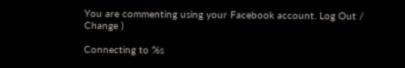You are commenting using your Facebook account. Log Out /  Change )

Connecting to %s